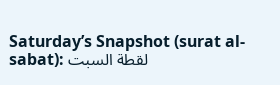Saturday’s Snapshot (surat al-sabat): لقطة السبت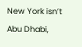New York isn’t Abu Dhabi,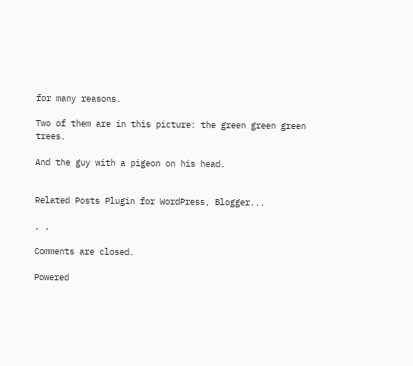for many reasons.

Two of them are in this picture: the green green green trees.

And the guy with a pigeon on his head.


Related Posts Plugin for WordPress, Blogger...

, ,

Comments are closed.

Powered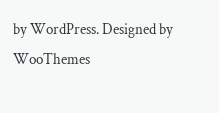by WordPress. Designed by WooThemes